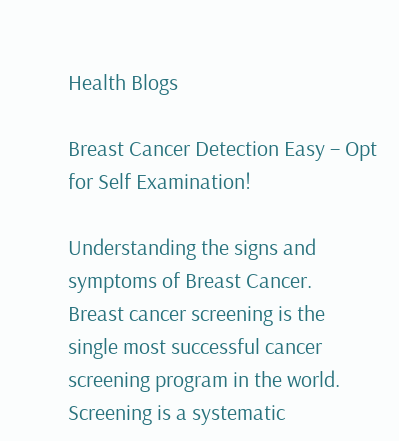Health Blogs

Breast Cancer Detection Easy – Opt for Self Examination!

Understanding the signs and symptoms of Breast Cancer.
Breast cancer screening is the single most successful cancer screening program in the world. Screening is a systematic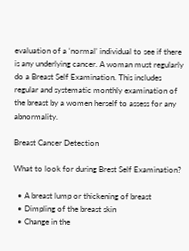evaluation of a ‘normal’ individual to see if there is any underlying cancer. A woman must regularly do a Breast Self Examination. This includes regular and systematic monthly examination of the breast by a women herself to assess for any abnormality.

Breast Cancer Detection

What to look for during Brest Self Examination?

  • A breast lump or thickening of breast
  • Dimpling of the breast skin
  • Change in the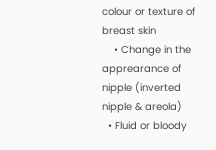colour or texture of breast skin
    • Change in the apprearance of nipple (inverted nipple & areola)
  • Fluid or bloody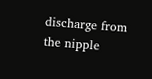discharge from the nipple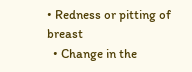• Redness or pitting of breast
  • Change in the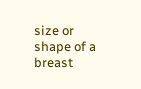size or shape of a breast